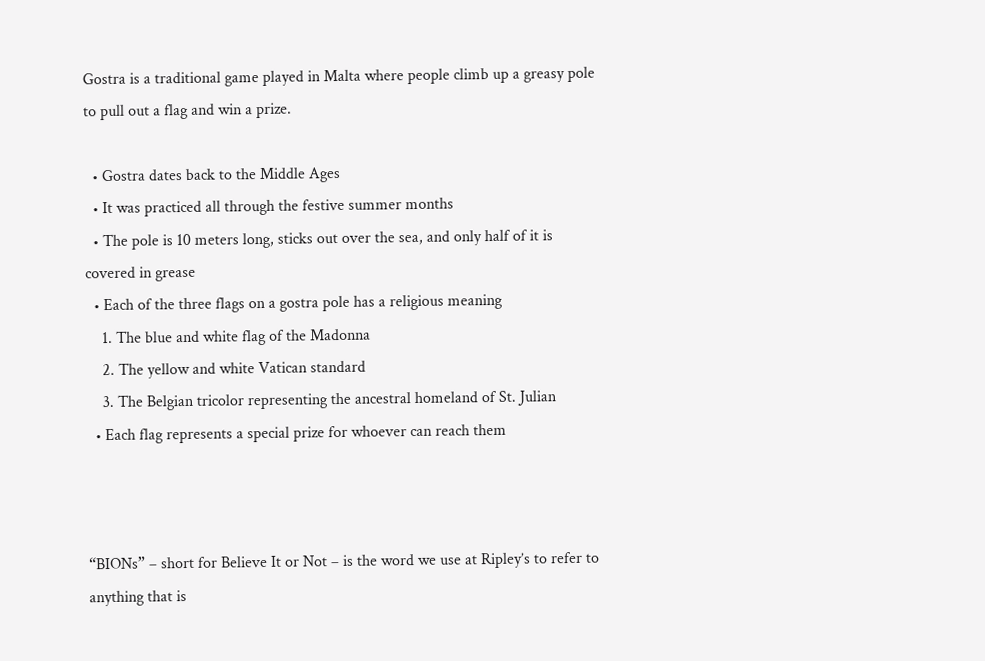Gostra is a traditional game played in Malta where people climb up a greasy pole to pull out a flag and win a prize.

  • Gostra dates back to the Middle Ages
  • It was practiced all through the festive summer months
  • The pole is 10 meters long, sticks out over the sea, and only half of it is covered in grease
  • Each of the three flags on a gostra pole has a religious meaning
    1. The blue and white flag of the Madonna
    2. The yellow and white Vatican standard
    3. The Belgian tricolor representing the ancestral homeland of St. Julian
  • Each flag represents a special prize for whoever can reach them



“BIONs” – short for Believe It or Not – is the word we use at Ripley’s to refer to anything that is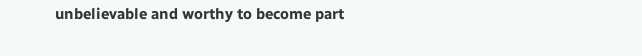unbelievable and worthy to become part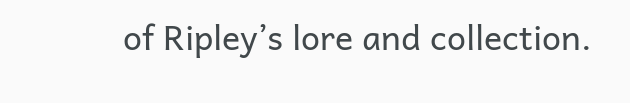of Ripley’s lore and collection.